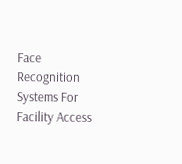Face Recognition Systems For Facility Access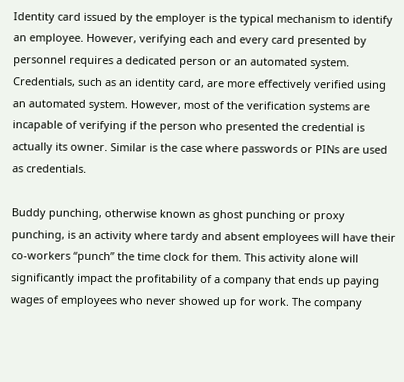Identity card issued by the employer is the typical mechanism to identify an employee. However, verifying each and every card presented by personnel requires a dedicated person or an automated system. Credentials, such as an identity card, are more effectively verified using an automated system. However, most of the verification systems are incapable of verifying if the person who presented the credential is actually its owner. Similar is the case where passwords or PINs are used as credentials.

Buddy punching, otherwise known as ghost punching or proxy punching, is an activity where tardy and absent employees will have their co-workers “punch” the time clock for them. This activity alone will significantly impact the profitability of a company that ends up paying wages of employees who never showed up for work. The company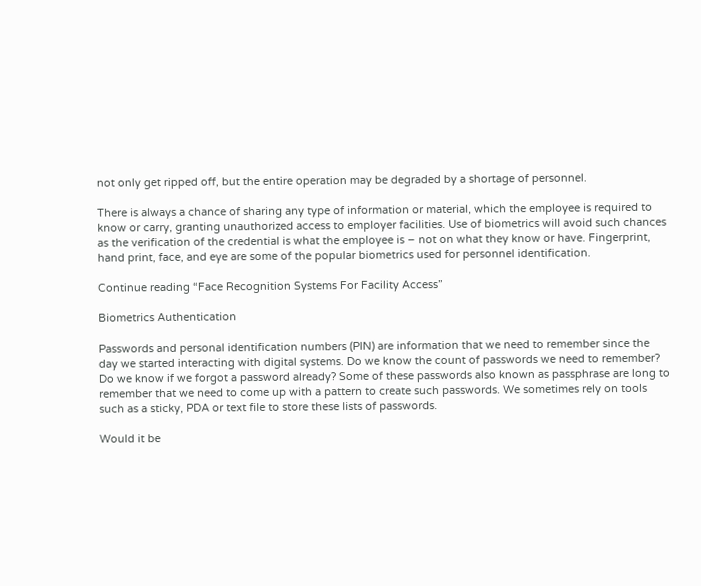not only get ripped off, but the entire operation may be degraded by a shortage of personnel.

There is always a chance of sharing any type of information or material, which the employee is required to know or carry, granting unauthorized access to employer facilities. Use of biometrics will avoid such chances as the verification of the credential is what the employee is – not on what they know or have. Fingerprint, hand print, face, and eye are some of the popular biometrics used for personnel identification.

Continue reading “Face Recognition Systems For Facility Access”

Biometrics Authentication

Passwords and personal identification numbers (PIN) are information that we need to remember since the day we started interacting with digital systems. Do we know the count of passwords we need to remember? Do we know if we forgot a password already? Some of these passwords also known as passphrase are long to remember that we need to come up with a pattern to create such passwords. We sometimes rely on tools such as a sticky, PDA or text file to store these lists of passwords.

Would it be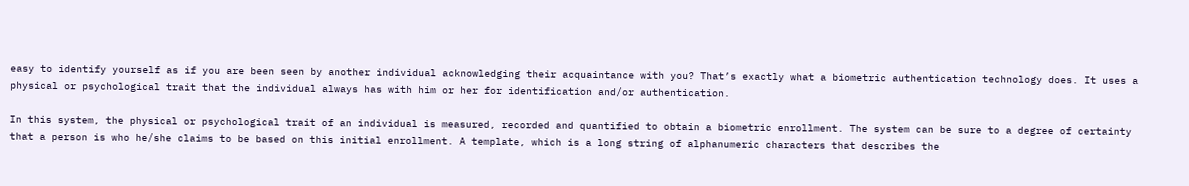easy to identify yourself as if you are been seen by another individual acknowledging their acquaintance with you? That’s exactly what a biometric authentication technology does. It uses a physical or psychological trait that the individual always has with him or her for identification and/or authentication.

In this system, the physical or psychological trait of an individual is measured, recorded and quantified to obtain a biometric enrollment. The system can be sure to a degree of certainty that a person is who he/she claims to be based on this initial enrollment. A template, which is a long string of alphanumeric characters that describes the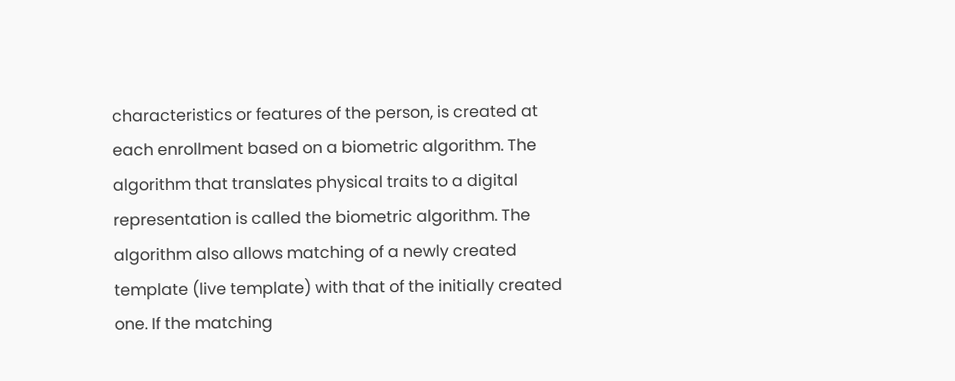characteristics or features of the person, is created at each enrollment based on a biometric algorithm. The algorithm that translates physical traits to a digital representation is called the biometric algorithm. The algorithm also allows matching of a newly created template (live template) with that of the initially created one. If the matching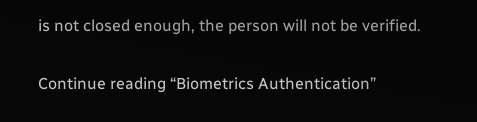is not closed enough, the person will not be verified.

Continue reading “Biometrics Authentication”